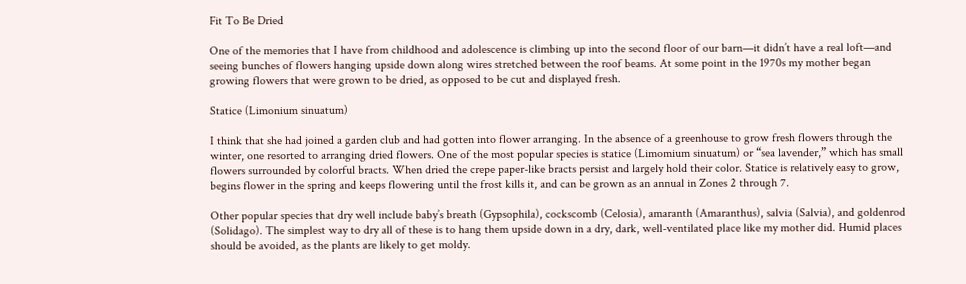Fit To Be Dried

One of the memories that I have from childhood and adolescence is climbing up into the second floor of our barn—it didn’t have a real loft—and seeing bunches of flowers hanging upside down along wires stretched between the roof beams. At some point in the 1970s my mother began growing flowers that were grown to be dried, as opposed to be cut and displayed fresh.

Statice (Limonium sinuatum)

I think that she had joined a garden club and had gotten into flower arranging. In the absence of a greenhouse to grow fresh flowers through the winter, one resorted to arranging dried flowers. One of the most popular species is statice (Limomium sinuatum) or “sea lavender,” which has small flowers surrounded by colorful bracts. When dried the crepe paper-like bracts persist and largely hold their color. Statice is relatively easy to grow, begins flower in the spring and keeps flowering until the frost kills it, and can be grown as an annual in Zones 2 through 7.

Other popular species that dry well include baby’s breath (Gypsophila), cockscomb (Celosia), amaranth (Amaranthus), salvia (Salvia), and goldenrod (Solidago). The simplest way to dry all of these is to hang them upside down in a dry, dark, well-ventilated place like my mother did. Humid places should be avoided, as the plants are likely to get moldy.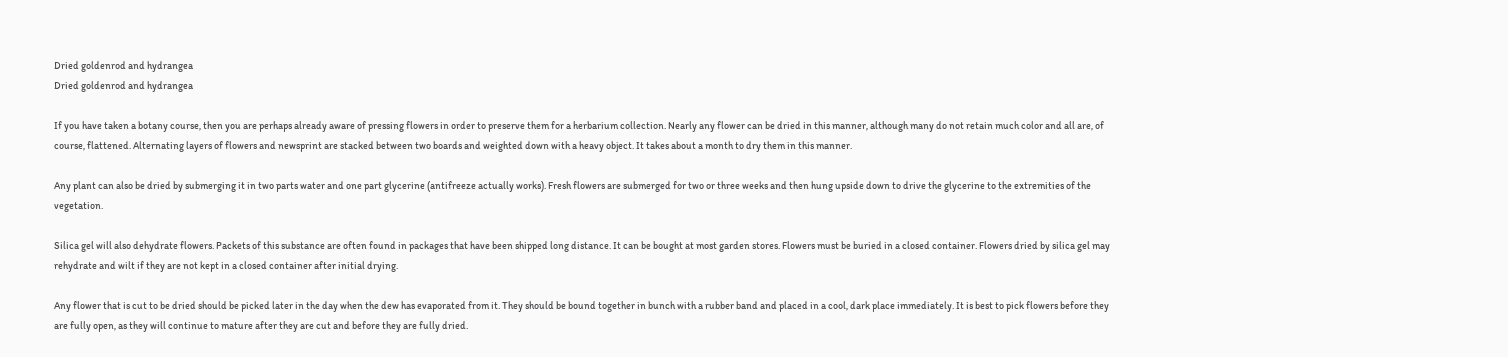Dried goldenrod and hydrangea
Dried goldenrod and hydrangea

If you have taken a botany course, then you are perhaps already aware of pressing flowers in order to preserve them for a herbarium collection. Nearly any flower can be dried in this manner, although many do not retain much color and all are, of course, flattened. Alternating layers of flowers and newsprint are stacked between two boards and weighted down with a heavy object. It takes about a month to dry them in this manner.

Any plant can also be dried by submerging it in two parts water and one part glycerine (antifreeze actually works). Fresh flowers are submerged for two or three weeks and then hung upside down to drive the glycerine to the extremities of the vegetation.

Silica gel will also dehydrate flowers. Packets of this substance are often found in packages that have been shipped long distance. It can be bought at most garden stores. Flowers must be buried in a closed container. Flowers dried by silica gel may rehydrate and wilt if they are not kept in a closed container after initial drying.

Any flower that is cut to be dried should be picked later in the day when the dew has evaporated from it. They should be bound together in bunch with a rubber band and placed in a cool, dark place immediately. It is best to pick flowers before they are fully open, as they will continue to mature after they are cut and before they are fully dried.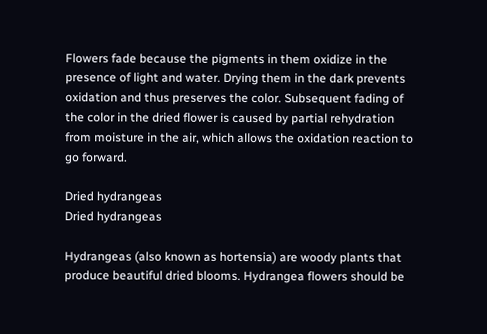Flowers fade because the pigments in them oxidize in the presence of light and water. Drying them in the dark prevents oxidation and thus preserves the color. Subsequent fading of the color in the dried flower is caused by partial rehydration from moisture in the air, which allows the oxidation reaction to go forward.

Dried hydrangeas
Dried hydrangeas

Hydrangeas (also known as hortensia) are woody plants that produce beautiful dried blooms. Hydrangea flowers should be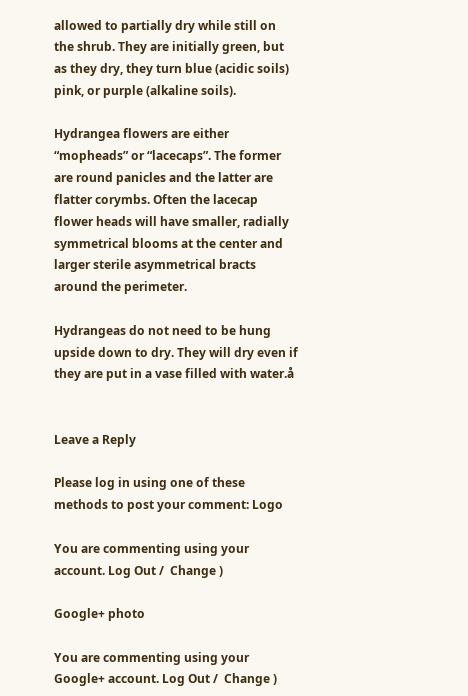allowed to partially dry while still on the shrub. They are initially green, but as they dry, they turn blue (acidic soils) pink, or purple (alkaline soils).

Hydrangea flowers are either “mopheads” or “lacecaps”. The former are round panicles and the latter are flatter corymbs. Often the lacecap flower heads will have smaller, radially symmetrical blooms at the center and larger sterile asymmetrical bracts around the perimeter.

Hydrangeas do not need to be hung upside down to dry. They will dry even if they are put in a vase filled with water.å


Leave a Reply

Please log in using one of these methods to post your comment: Logo

You are commenting using your account. Log Out /  Change )

Google+ photo

You are commenting using your Google+ account. Log Out /  Change )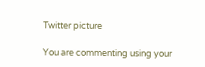Twitter picture

You are commenting using your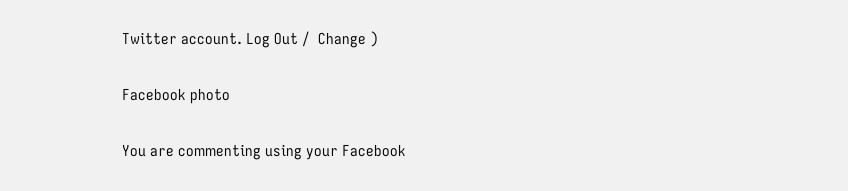Twitter account. Log Out /  Change )

Facebook photo

You are commenting using your Facebook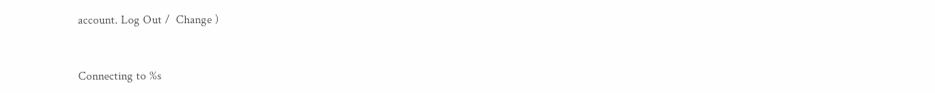account. Log Out /  Change )


Connecting to %s